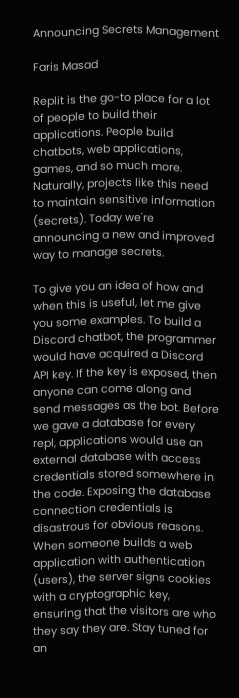Announcing Secrets Management

Faris Masad

Replit is the go-to place for a lot of people to build their applications. People build chatbots, web applications, games, and so much more. Naturally, projects like this need to maintain sensitive information (secrets). Today we're announcing a new and improved way to manage secrets.

To give you an idea of how and when this is useful, let me give you some examples. To build a Discord chatbot, the programmer would have acquired a Discord API key. If the key is exposed, then anyone can come along and send messages as the bot. Before we gave a database for every repl, applications would use an external database with access credentials stored somewhere in the code. Exposing the database connection credentials is disastrous for obvious reasons. When someone builds a web application with authentication (users), the server signs cookies with a cryptographic key, ensuring that the visitors are who they say they are. Stay tuned for an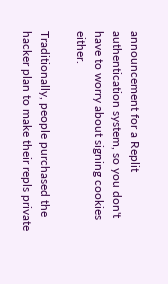announcement for a Replit authentication system, so you don't have to worry about signing cookies either.

Traditionally, people purchased the hacker plan to make their repls private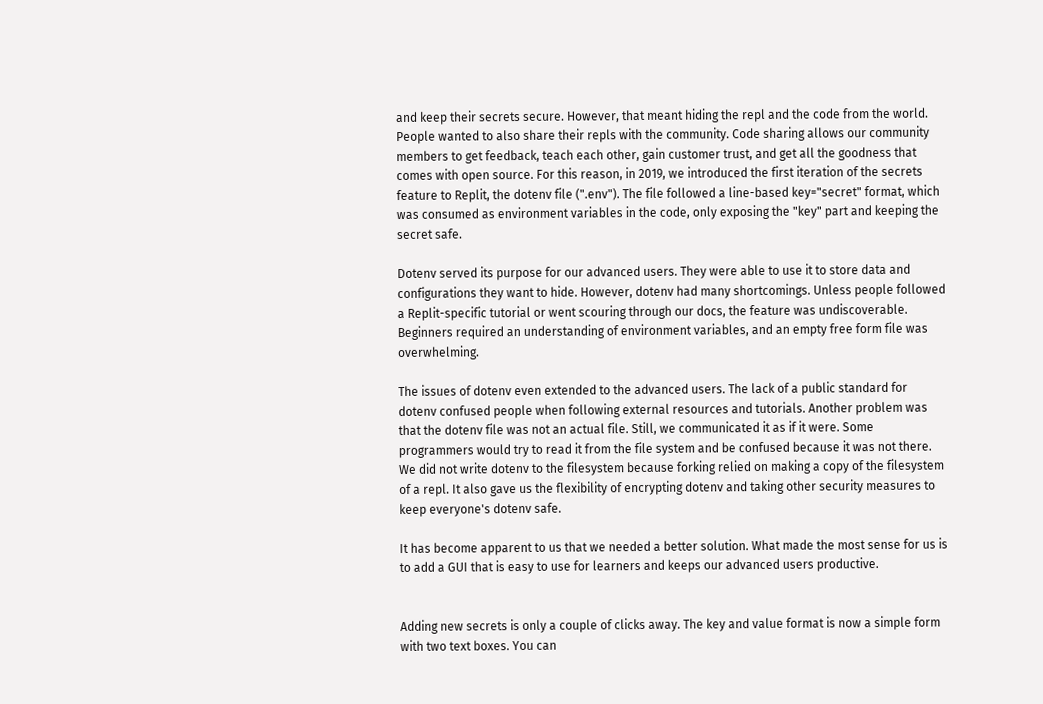and keep their secrets secure. However, that meant hiding the repl and the code from the world. People wanted to also share their repls with the community. Code sharing allows our community members to get feedback, teach each other, gain customer trust, and get all the goodness that comes with open source. For this reason, in 2019, we introduced the first iteration of the secrets feature to Replit, the dotenv file (".env"). The file followed a line-based key="secret" format, which was consumed as environment variables in the code, only exposing the "key" part and keeping the secret safe.

Dotenv served its purpose for our advanced users. They were able to use it to store data and configurations they want to hide. However, dotenv had many shortcomings. Unless people followed a Replit-specific tutorial or went scouring through our docs, the feature was undiscoverable. Beginners required an understanding of environment variables, and an empty free form file was overwhelming.

The issues of dotenv even extended to the advanced users. The lack of a public standard for dotenv confused people when following external resources and tutorials. Another problem was that the dotenv file was not an actual file. Still, we communicated it as if it were. Some programmers would try to read it from the file system and be confused because it was not there. We did not write dotenv to the filesystem because forking relied on making a copy of the filesystem of a repl. It also gave us the flexibility of encrypting dotenv and taking other security measures to keep everyone's dotenv safe.

It has become apparent to us that we needed a better solution. What made the most sense for us is to add a GUI that is easy to use for learners and keeps our advanced users productive.


Adding new secrets is only a couple of clicks away. The key and value format is now a simple form with two text boxes. You can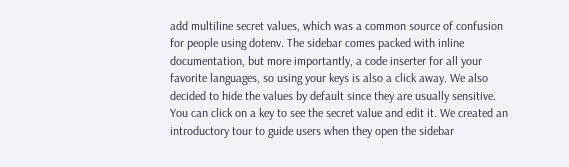add multiline secret values, which was a common source of confusion for people using dotenv. The sidebar comes packed with inline documentation, but more importantly, a code inserter for all your favorite languages, so using your keys is also a click away. We also decided to hide the values by default since they are usually sensitive. You can click on a key to see the secret value and edit it. We created an introductory tour to guide users when they open the sidebar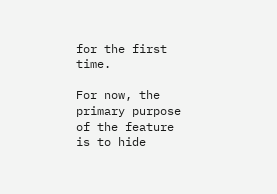for the first time.

For now, the primary purpose of the feature is to hide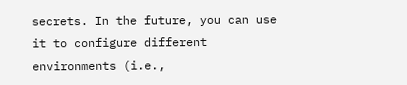secrets. In the future, you can use it to configure different environments (i.e.,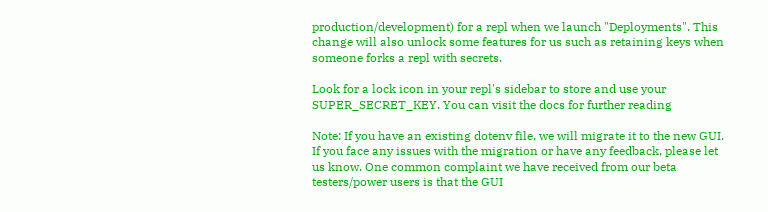production/development) for a repl when we launch "Deployments". This change will also unlock some features for us such as retaining keys when someone forks a repl with secrets.

Look for a lock icon in your repl's sidebar to store and use your SUPER_SECRET_KEY. You can visit the docs for further reading

Note: If you have an existing dotenv file, we will migrate it to the new GUI. If you face any issues with the migration or have any feedback, please let us know. One common complaint we have received from our beta testers/power users is that the GUI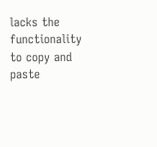lacks the functionality to copy and paste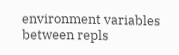environment variables between repls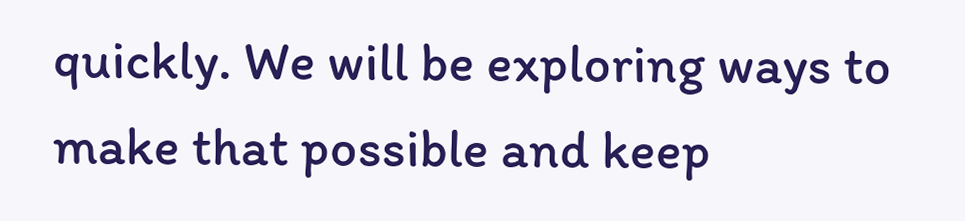quickly. We will be exploring ways to make that possible and keep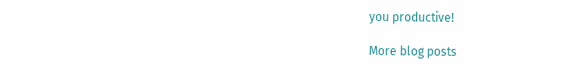you productive!

More blog posts